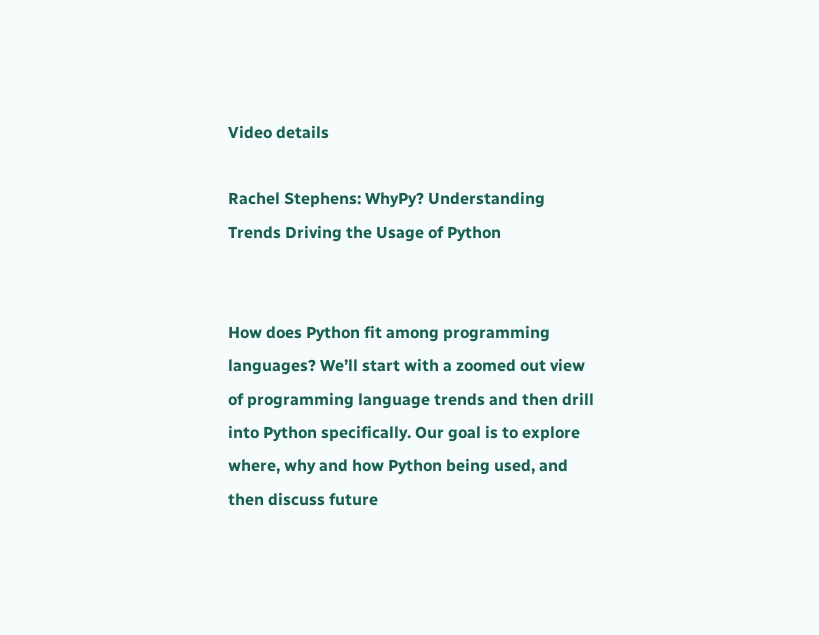Video details

Rachel Stephens: WhyPy? Understanding Trends Driving the Usage of Python


How does Python fit among programming languages? We’ll start with a zoomed out view of programming language trends and then drill into Python specifically. Our goal is to explore where, why and how Python being used, and then discuss future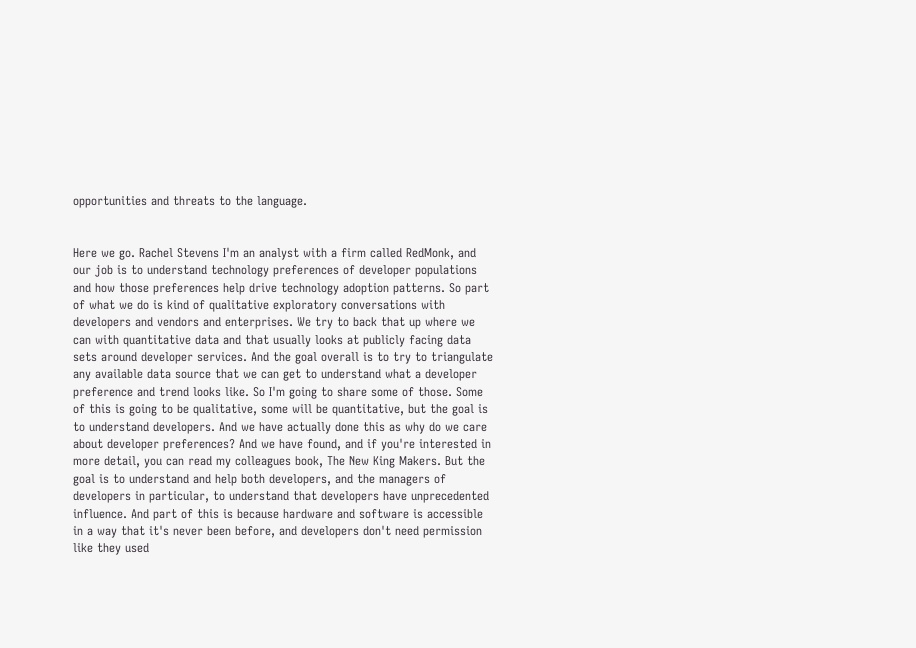opportunities and threats to the language.


Here we go. Rachel Stevens I'm an analyst with a firm called RedMonk, and our job is to understand technology preferences of developer populations and how those preferences help drive technology adoption patterns. So part of what we do is kind of qualitative exploratory conversations with developers and vendors and enterprises. We try to back that up where we can with quantitative data and that usually looks at publicly facing data sets around developer services. And the goal overall is to try to triangulate any available data source that we can get to understand what a developer preference and trend looks like. So I'm going to share some of those. Some of this is going to be qualitative, some will be quantitative, but the goal is to understand developers. And we have actually done this as why do we care about developer preferences? And we have found, and if you're interested in more detail, you can read my colleagues book, The New King Makers. But the goal is to understand and help both developers, and the managers of developers in particular, to understand that developers have unprecedented influence. And part of this is because hardware and software is accessible in a way that it's never been before, and developers don't need permission like they used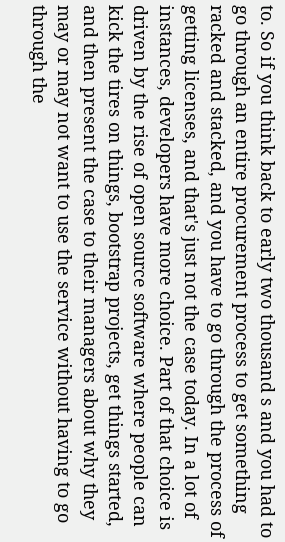to. So if you think back to early two thousand s and you had to go through an entire procurement process to get something racked and stacked, and you have to go through the process of getting licenses, and that's just not the case today. In a lot of instances, developers have more choice. Part of that choice is driven by the rise of open source software where people can kick the tires on things, bootstrap projects, get things started, and then present the case to their managers about why they may or may not want to use the service without having to go through the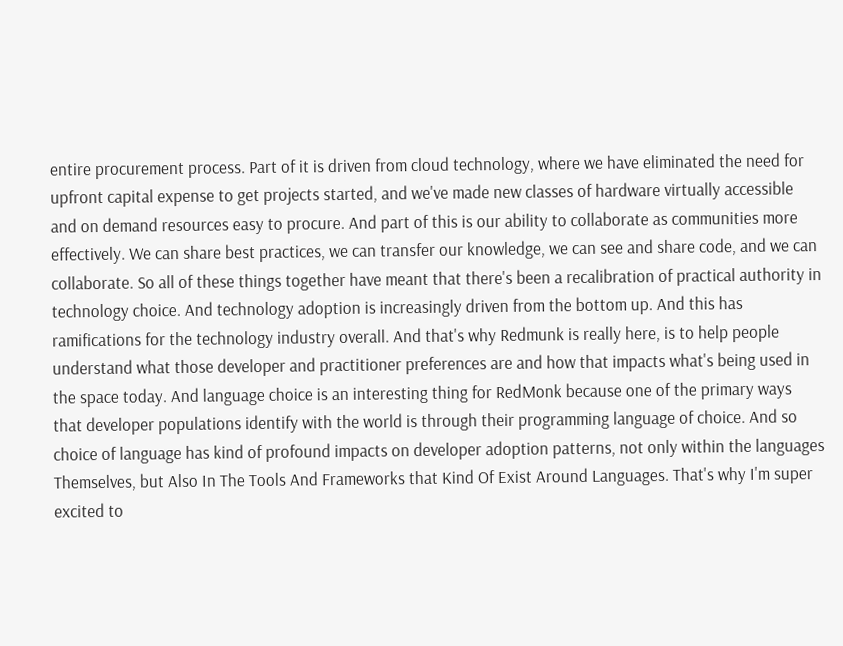entire procurement process. Part of it is driven from cloud technology, where we have eliminated the need for upfront capital expense to get projects started, and we've made new classes of hardware virtually accessible and on demand resources easy to procure. And part of this is our ability to collaborate as communities more effectively. We can share best practices, we can transfer our knowledge, we can see and share code, and we can collaborate. So all of these things together have meant that there's been a recalibration of practical authority in technology choice. And technology adoption is increasingly driven from the bottom up. And this has ramifications for the technology industry overall. And that's why Redmunk is really here, is to help people understand what those developer and practitioner preferences are and how that impacts what's being used in the space today. And language choice is an interesting thing for RedMonk because one of the primary ways that developer populations identify with the world is through their programming language of choice. And so choice of language has kind of profound impacts on developer adoption patterns, not only within the languages Themselves, but Also In The Tools And Frameworks that Kind Of Exist Around Languages. That's why I'm super excited to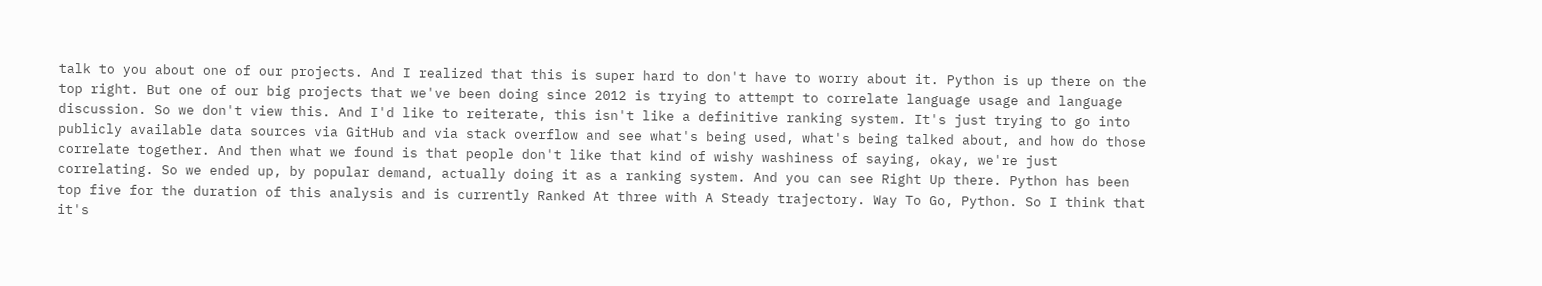talk to you about one of our projects. And I realized that this is super hard to don't have to worry about it. Python is up there on the top right. But one of our big projects that we've been doing since 2012 is trying to attempt to correlate language usage and language discussion. So we don't view this. And I'd like to reiterate, this isn't like a definitive ranking system. It's just trying to go into publicly available data sources via GitHub and via stack overflow and see what's being used, what's being talked about, and how do those correlate together. And then what we found is that people don't like that kind of wishy washiness of saying, okay, we're just correlating. So we ended up, by popular demand, actually doing it as a ranking system. And you can see Right Up there. Python has been top five for the duration of this analysis and is currently Ranked At three with A Steady trajectory. Way To Go, Python. So I think that it's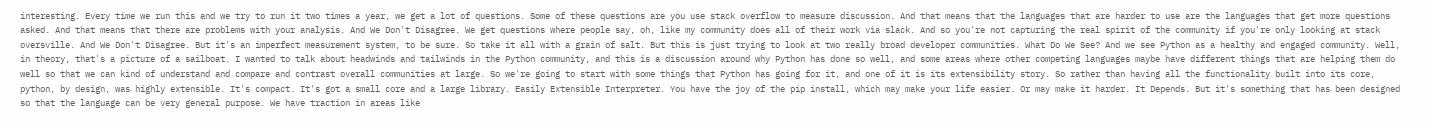interesting. Every time we run this and we try to run it two times a year, we get a lot of questions. Some of these questions are you use stack overflow to measure discussion. And that means that the languages that are harder to use are the languages that get more questions asked. And that means that there are problems with your analysis. And We Don't Disagree. We get questions where people say, oh, like my community does all of their work via slack. And so you're not capturing the real spirit of the community if you're only looking at stack oversville. And We Don't Disagree. But it's an imperfect measurement system, to be sure. So take it all with a grain of salt. But this is just trying to look at two really broad developer communities. What Do We See? And we see Python as a healthy and engaged community. Well, in theory, that's a picture of a sailboat. I wanted to talk about headwinds and tailwinds in the Python community, and this is a discussion around why Python has done so well, and some areas where other competing languages maybe have different things that are helping them do well so that we can kind of understand and compare and contrast overall communities at large. So we're going to start with some things that Python has going for it, and one of it is its extensibility story. So rather than having all the functionality built into its core, python, by design, was highly extensible. It's compact. It's got a small core and a large library. Easily Extensible Interpreter. You have the joy of the pip install, which may make your life easier. Or may make it harder. It Depends. But it's something that has been designed so that the language can be very general purpose. We have traction in areas like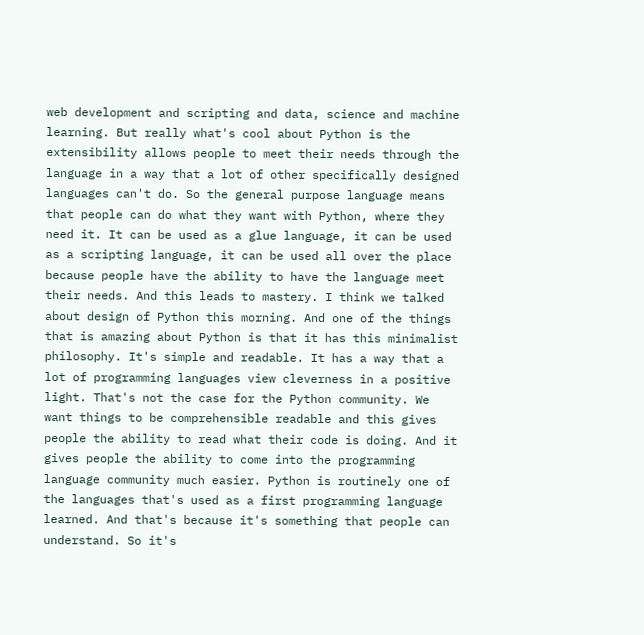web development and scripting and data, science and machine learning. But really what's cool about Python is the extensibility allows people to meet their needs through the language in a way that a lot of other specifically designed languages can't do. So the general purpose language means that people can do what they want with Python, where they need it. It can be used as a glue language, it can be used as a scripting language, it can be used all over the place because people have the ability to have the language meet their needs. And this leads to mastery. I think we talked about design of Python this morning. And one of the things that is amazing about Python is that it has this minimalist philosophy. It's simple and readable. It has a way that a lot of programming languages view cleverness in a positive light. That's not the case for the Python community. We want things to be comprehensible readable and this gives people the ability to read what their code is doing. And it gives people the ability to come into the programming language community much easier. Python is routinely one of the languages that's used as a first programming language learned. And that's because it's something that people can understand. So it's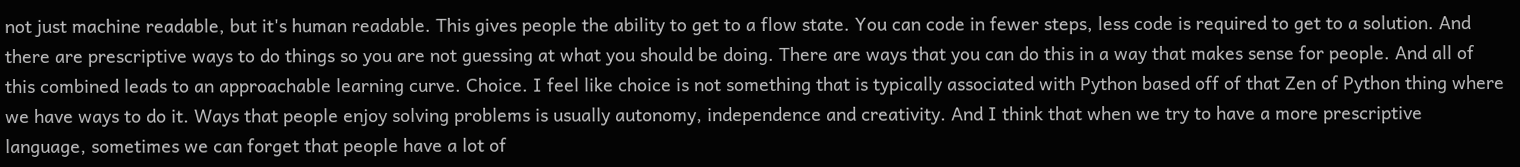not just machine readable, but it's human readable. This gives people the ability to get to a flow state. You can code in fewer steps, less code is required to get to a solution. And there are prescriptive ways to do things so you are not guessing at what you should be doing. There are ways that you can do this in a way that makes sense for people. And all of this combined leads to an approachable learning curve. Choice. I feel like choice is not something that is typically associated with Python based off of that Zen of Python thing where we have ways to do it. Ways that people enjoy solving problems is usually autonomy, independence and creativity. And I think that when we try to have a more prescriptive language, sometimes we can forget that people have a lot of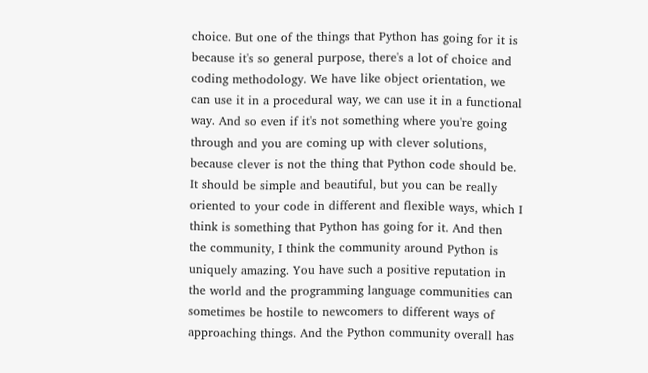choice. But one of the things that Python has going for it is because it's so general purpose, there's a lot of choice and coding methodology. We have like object orientation, we can use it in a procedural way, we can use it in a functional way. And so even if it's not something where you're going through and you are coming up with clever solutions, because clever is not the thing that Python code should be. It should be simple and beautiful, but you can be really oriented to your code in different and flexible ways, which I think is something that Python has going for it. And then the community, I think the community around Python is uniquely amazing. You have such a positive reputation in the world and the programming language communities can sometimes be hostile to newcomers to different ways of approaching things. And the Python community overall has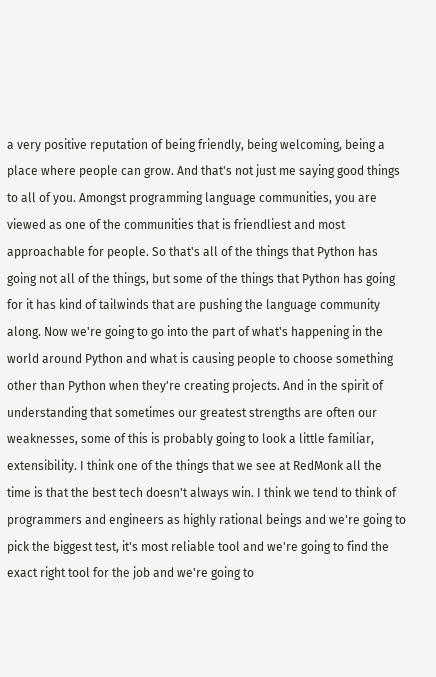a very positive reputation of being friendly, being welcoming, being a place where people can grow. And that's not just me saying good things to all of you. Amongst programming language communities, you are viewed as one of the communities that is friendliest and most approachable for people. So that's all of the things that Python has going not all of the things, but some of the things that Python has going for it has kind of tailwinds that are pushing the language community along. Now we're going to go into the part of what's happening in the world around Python and what is causing people to choose something other than Python when they're creating projects. And in the spirit of understanding that sometimes our greatest strengths are often our weaknesses, some of this is probably going to look a little familiar, extensibility. I think one of the things that we see at RedMonk all the time is that the best tech doesn't always win. I think we tend to think of programmers and engineers as highly rational beings and we're going to pick the biggest test, it's most reliable tool and we're going to find the exact right tool for the job and we're going to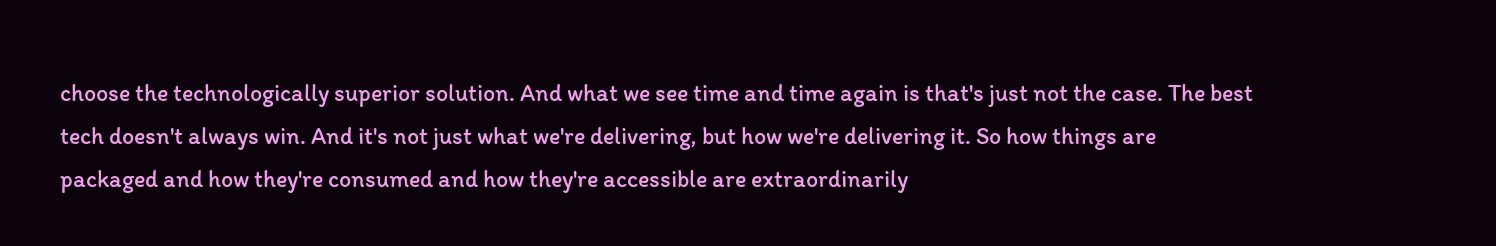choose the technologically superior solution. And what we see time and time again is that's just not the case. The best tech doesn't always win. And it's not just what we're delivering, but how we're delivering it. So how things are packaged and how they're consumed and how they're accessible are extraordinarily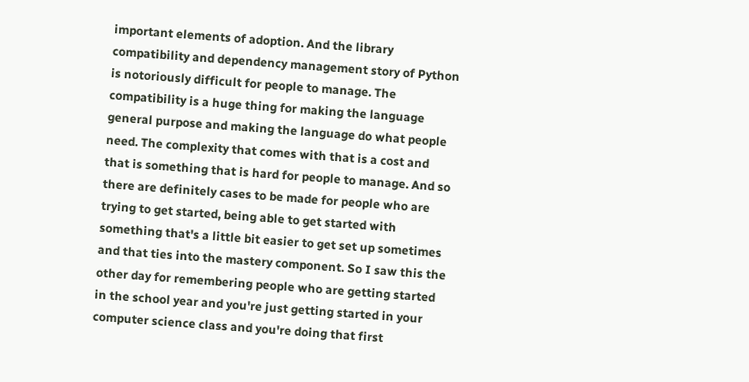important elements of adoption. And the library compatibility and dependency management story of Python is notoriously difficult for people to manage. The compatibility is a huge thing for making the language general purpose and making the language do what people need. The complexity that comes with that is a cost and that is something that is hard for people to manage. And so there are definitely cases to be made for people who are trying to get started, being able to get started with something that's a little bit easier to get set up sometimes and that ties into the mastery component. So I saw this the other day for remembering people who are getting started in the school year and you're just getting started in your computer science class and you're doing that first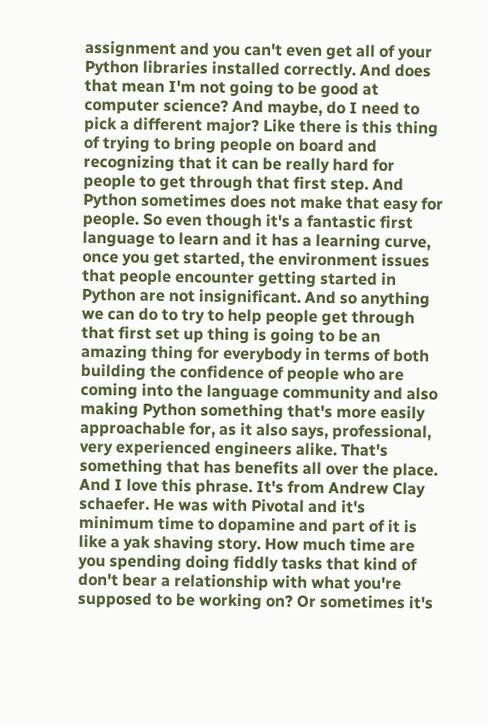assignment and you can't even get all of your Python libraries installed correctly. And does that mean I'm not going to be good at computer science? And maybe, do I need to pick a different major? Like there is this thing of trying to bring people on board and recognizing that it can be really hard for people to get through that first step. And Python sometimes does not make that easy for people. So even though it's a fantastic first language to learn and it has a learning curve, once you get started, the environment issues that people encounter getting started in Python are not insignificant. And so anything we can do to try to help people get through that first set up thing is going to be an amazing thing for everybody in terms of both building the confidence of people who are coming into the language community and also making Python something that's more easily approachable for, as it also says, professional, very experienced engineers alike. That's something that has benefits all over the place. And I love this phrase. It's from Andrew Clay schaefer. He was with Pivotal and it's minimum time to dopamine and part of it is like a yak shaving story. How much time are you spending doing fiddly tasks that kind of don't bear a relationship with what you're supposed to be working on? Or sometimes it's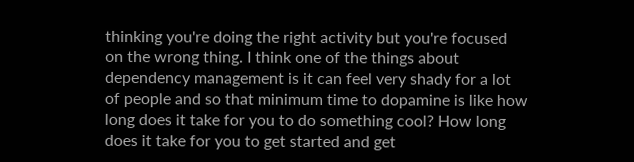thinking you're doing the right activity but you're focused on the wrong thing. I think one of the things about dependency management is it can feel very shady for a lot of people and so that minimum time to dopamine is like how long does it take for you to do something cool? How long does it take for you to get started and get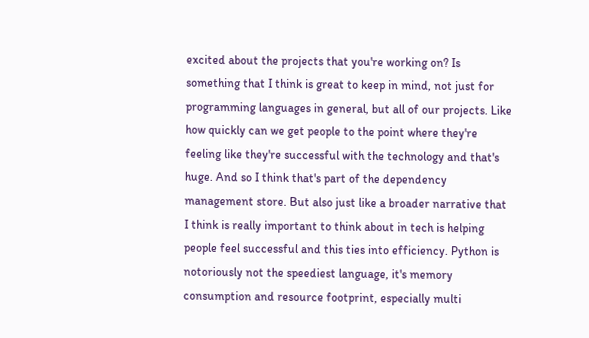excited about the projects that you're working on? Is something that I think is great to keep in mind, not just for programming languages in general, but all of our projects. Like how quickly can we get people to the point where they're feeling like they're successful with the technology and that's huge. And so I think that's part of the dependency management store. But also just like a broader narrative that I think is really important to think about in tech is helping people feel successful and this ties into efficiency. Python is notoriously not the speediest language, it's memory consumption and resource footprint, especially multi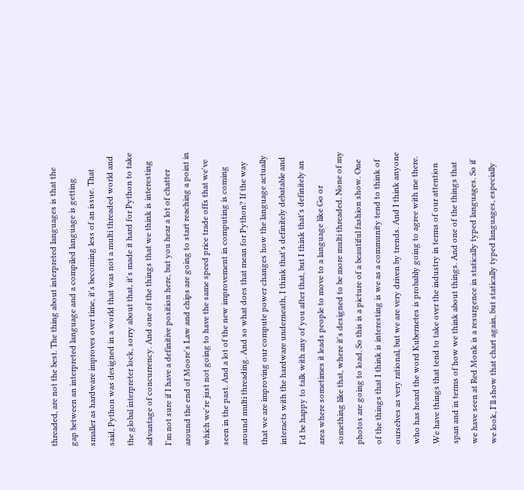threaded, are not the best. The thing about interpreted languages is that the gap between an interpreted language and a compiled language is getting smaller as hardware improves over time, it's becoming less of an issue. That said, Python was designed in a world that was not a multi threaded world and the global interpreter lock, sorry about that, it's made it hard for Python to take advantage of concurrency. And one of the things that we think is interesting I'm not sure if I have a definitive position here, but you hear a lot of chatter around the end of Moore's Law and chips are going to start reaching a point in which we're just not going to have the same speed price trade offs that we've seen in the past. And a lot of the new improvement in computing is coming around multi threading. And so what does that mean for Python? If the way that we are improving our compute power changes how the language actually interacts with the hardware underneath, I think that's definitely debatable and I'd be happy to talk with any of you after that, but I think that's definitely an area where sometimes it leads people to move to a language like Go or something like that, where it's designed to be more multi threaded. None of my photos are going to load. So this is a picture of a beautiful fashion show. One of the things that I think is interesting is we as a community tend to think of ourselves as very rational, but we are very driven by trends. And I think anyone who has heard the word Kubernetes is probably going to agree with me there. We have things that tend to take over the industry in terms of our attention span and in terms of how we think about things. And one of the things that we have seen at Red Monk is a resurgence in statically typed languages. So if we look, I'll show that chart again, but statically typed languages, especially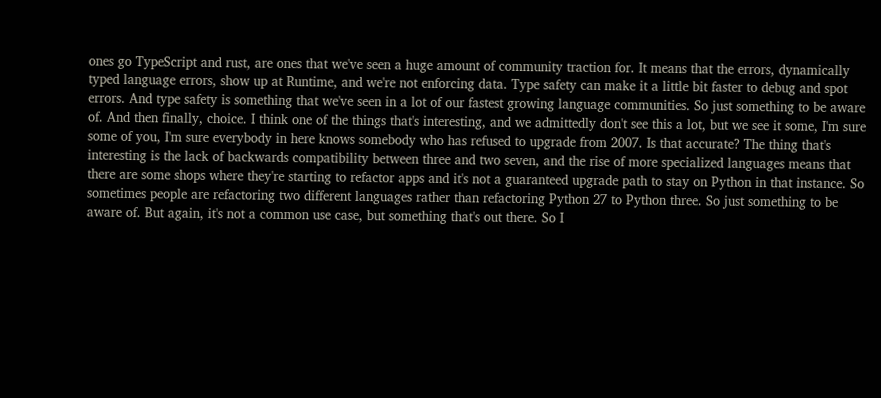ones go TypeScript and rust, are ones that we've seen a huge amount of community traction for. It means that the errors, dynamically typed language errors, show up at Runtime, and we're not enforcing data. Type safety can make it a little bit faster to debug and spot errors. And type safety is something that we've seen in a lot of our fastest growing language communities. So just something to be aware of. And then finally, choice. I think one of the things that's interesting, and we admittedly don't see this a lot, but we see it some, I'm sure some of you, I'm sure everybody in here knows somebody who has refused to upgrade from 2007. Is that accurate? The thing that's interesting is the lack of backwards compatibility between three and two seven, and the rise of more specialized languages means that there are some shops where they're starting to refactor apps and it's not a guaranteed upgrade path to stay on Python in that instance. So sometimes people are refactoring two different languages rather than refactoring Python 27 to Python three. So just something to be aware of. But again, it's not a common use case, but something that's out there. So I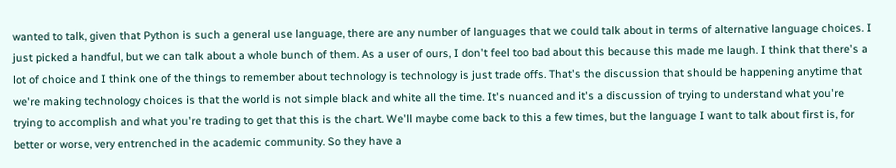wanted to talk, given that Python is such a general use language, there are any number of languages that we could talk about in terms of alternative language choices. I just picked a handful, but we can talk about a whole bunch of them. As a user of ours, I don't feel too bad about this because this made me laugh. I think that there's a lot of choice and I think one of the things to remember about technology is technology is just trade offs. That's the discussion that should be happening anytime that we're making technology choices is that the world is not simple black and white all the time. It's nuanced and it's a discussion of trying to understand what you're trying to accomplish and what you're trading to get that this is the chart. We'll maybe come back to this a few times, but the language I want to talk about first is, for better or worse, very entrenched in the academic community. So they have a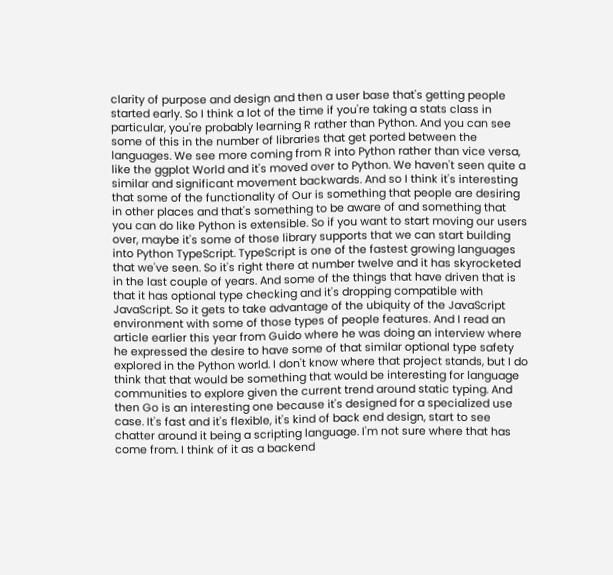clarity of purpose and design and then a user base that's getting people started early. So I think a lot of the time if you're taking a stats class in particular, you're probably learning R rather than Python. And you can see some of this in the number of libraries that get ported between the languages. We see more coming from R into Python rather than vice versa, like the ggplot World and it's moved over to Python. We haven't seen quite a similar and significant movement backwards. And so I think it's interesting that some of the functionality of Our is something that people are desiring in other places and that's something to be aware of and something that you can do like Python is extensible. So if you want to start moving our users over, maybe it's some of those library supports that we can start building into Python TypeScript. TypeScript is one of the fastest growing languages that we've seen. So it's right there at number twelve and it has skyrocketed in the last couple of years. And some of the things that have driven that is that it has optional type checking and it's dropping compatible with JavaScript. So it gets to take advantage of the ubiquity of the JavaScript environment with some of those types of people features. And I read an article earlier this year from Guido where he was doing an interview where he expressed the desire to have some of that similar optional type safety explored in the Python world. I don't know where that project stands, but I do think that that would be something that would be interesting for language communities to explore given the current trend around static typing. And then Go is an interesting one because it's designed for a specialized use case. It's fast and it's flexible, it's kind of back end design, start to see chatter around it being a scripting language. I'm not sure where that has come from. I think of it as a backend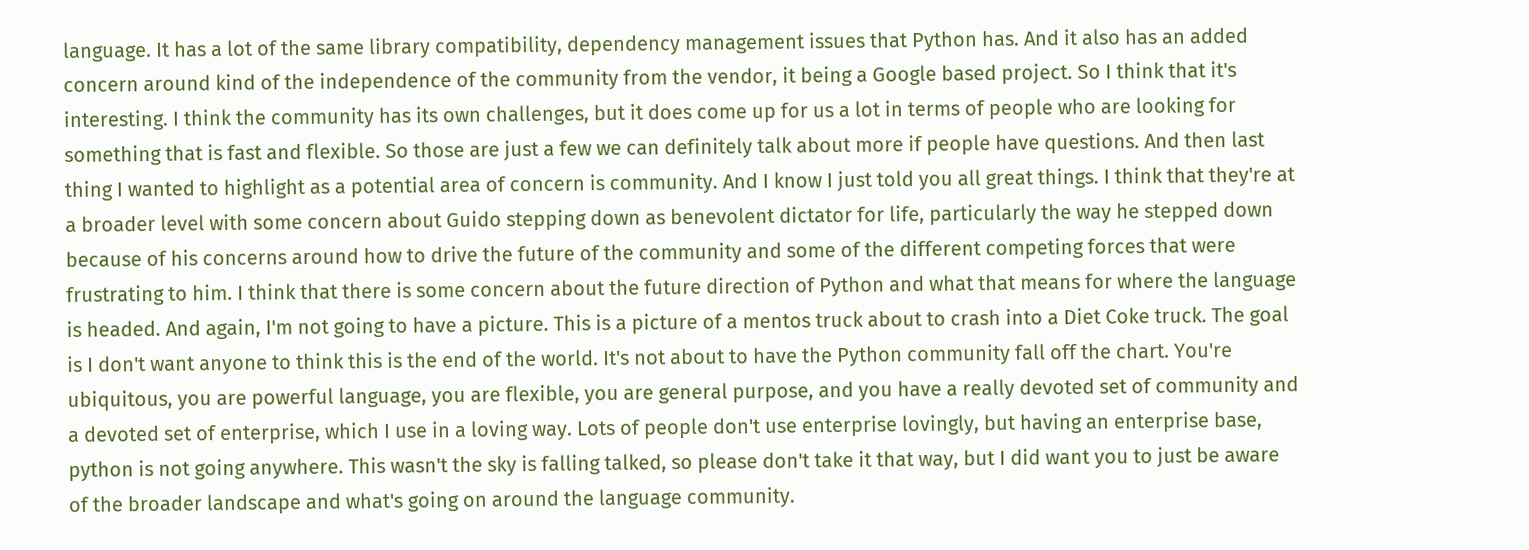language. It has a lot of the same library compatibility, dependency management issues that Python has. And it also has an added concern around kind of the independence of the community from the vendor, it being a Google based project. So I think that it's interesting. I think the community has its own challenges, but it does come up for us a lot in terms of people who are looking for something that is fast and flexible. So those are just a few we can definitely talk about more if people have questions. And then last thing I wanted to highlight as a potential area of concern is community. And I know I just told you all great things. I think that they're at a broader level with some concern about Guido stepping down as benevolent dictator for life, particularly the way he stepped down because of his concerns around how to drive the future of the community and some of the different competing forces that were frustrating to him. I think that there is some concern about the future direction of Python and what that means for where the language is headed. And again, I'm not going to have a picture. This is a picture of a mentos truck about to crash into a Diet Coke truck. The goal is I don't want anyone to think this is the end of the world. It's not about to have the Python community fall off the chart. You're ubiquitous, you are powerful language, you are flexible, you are general purpose, and you have a really devoted set of community and a devoted set of enterprise, which I use in a loving way. Lots of people don't use enterprise lovingly, but having an enterprise base, python is not going anywhere. This wasn't the sky is falling talked, so please don't take it that way, but I did want you to just be aware of the broader landscape and what's going on around the language community.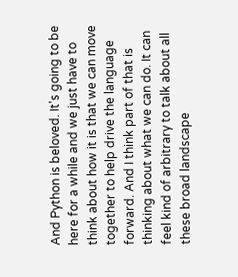And Python is beloved. It's going to be here for a while and we just have to think about how it is that we can move together to help drive the language forward. And I think part of that is thinking about what we can do. It can feel kind of arbitrary to talk about all these broad landscape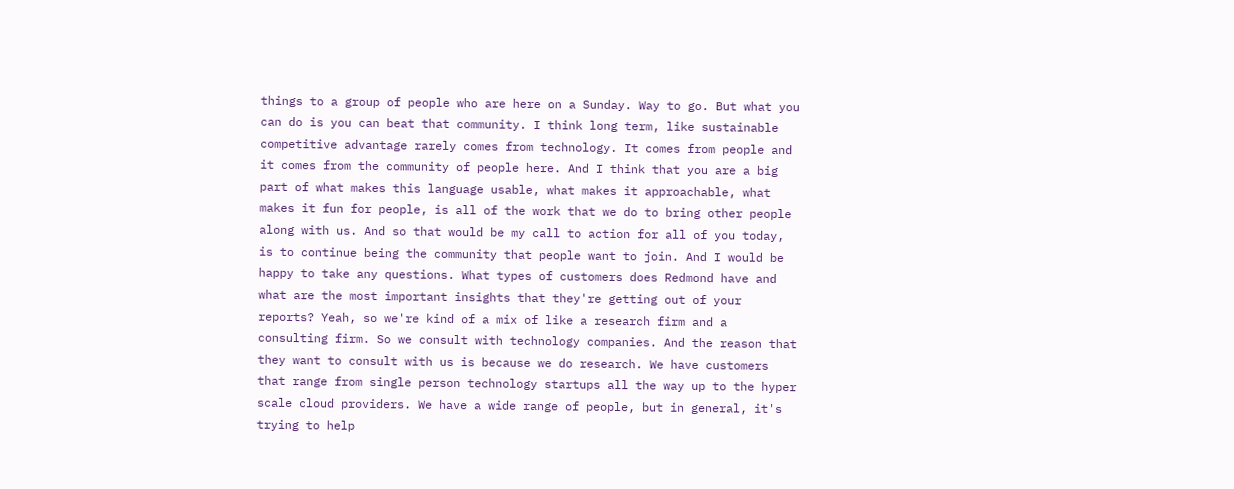things to a group of people who are here on a Sunday. Way to go. But what you can do is you can beat that community. I think long term, like sustainable competitive advantage rarely comes from technology. It comes from people and it comes from the community of people here. And I think that you are a big part of what makes this language usable, what makes it approachable, what makes it fun for people, is all of the work that we do to bring other people along with us. And so that would be my call to action for all of you today, is to continue being the community that people want to join. And I would be happy to take any questions. What types of customers does Redmond have and what are the most important insights that they're getting out of your reports? Yeah, so we're kind of a mix of like a research firm and a consulting firm. So we consult with technology companies. And the reason that they want to consult with us is because we do research. We have customers that range from single person technology startups all the way up to the hyper scale cloud providers. We have a wide range of people, but in general, it's trying to help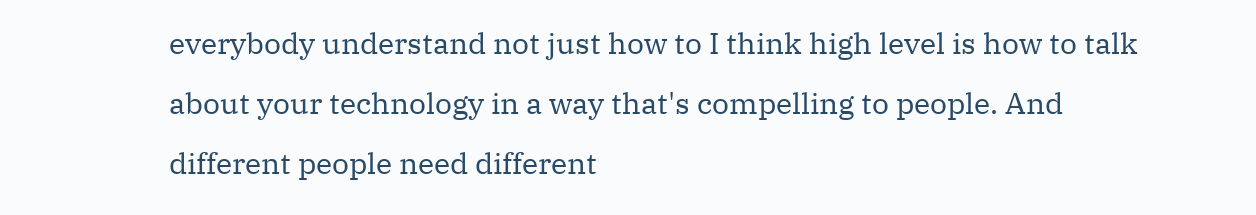everybody understand not just how to I think high level is how to talk about your technology in a way that's compelling to people. And different people need different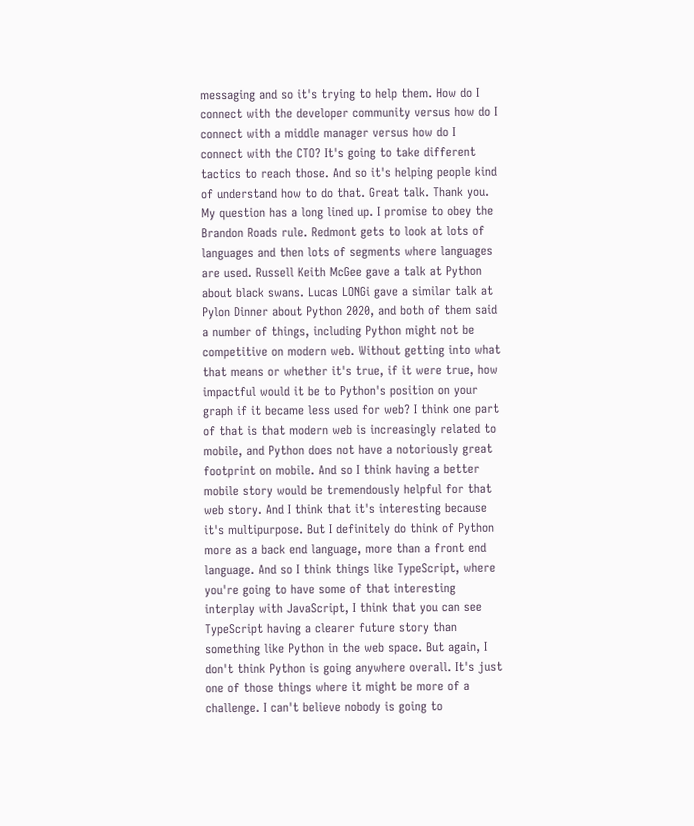messaging and so it's trying to help them. How do I connect with the developer community versus how do I connect with a middle manager versus how do I connect with the CTO? It's going to take different tactics to reach those. And so it's helping people kind of understand how to do that. Great talk. Thank you. My question has a long lined up. I promise to obey the Brandon Roads rule. Redmont gets to look at lots of languages and then lots of segments where languages are used. Russell Keith McGee gave a talk at Python about black swans. Lucas LONGi gave a similar talk at Pylon Dinner about Python 2020, and both of them said a number of things, including Python might not be competitive on modern web. Without getting into what that means or whether it's true, if it were true, how impactful would it be to Python's position on your graph if it became less used for web? I think one part of that is that modern web is increasingly related to mobile, and Python does not have a notoriously great footprint on mobile. And so I think having a better mobile story would be tremendously helpful for that web story. And I think that it's interesting because it's multipurpose. But I definitely do think of Python more as a back end language, more than a front end language. And so I think things like TypeScript, where you're going to have some of that interesting interplay with JavaScript, I think that you can see TypeScript having a clearer future story than something like Python in the web space. But again, I don't think Python is going anywhere overall. It's just one of those things where it might be more of a challenge. I can't believe nobody is going to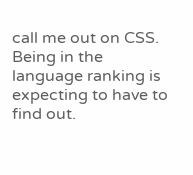call me out on CSS. Being in the language ranking is expecting to have to find out.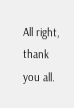All right, thank you all.